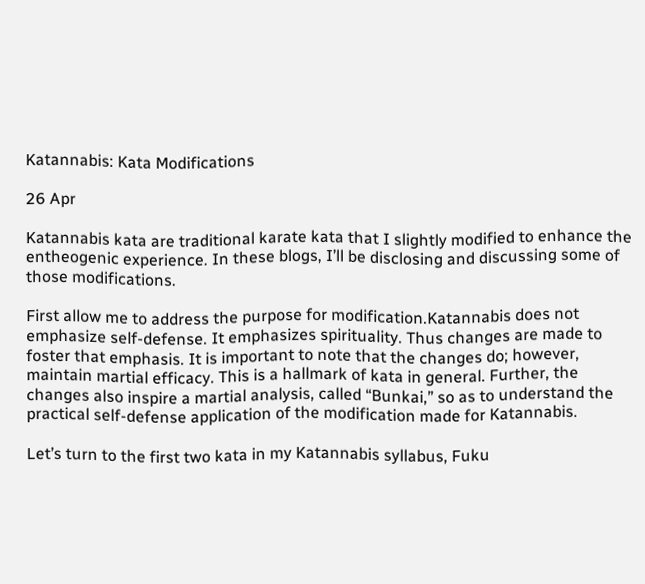Katannabis: Kata Modifications

26 Apr

Katannabis kata are traditional karate kata that I slightly modified to enhance the entheogenic experience. In these blogs, I’ll be disclosing and discussing some of those modifications.

First allow me to address the purpose for modification.Katannabis does not emphasize self-defense. It emphasizes spirituality. Thus changes are made to foster that emphasis. It is important to note that the changes do; however, maintain martial efficacy. This is a hallmark of kata in general. Further, the changes also inspire a martial analysis, called “Bunkai,” so as to understand the practical self-defense application of the modification made for Katannabis.

Let’s turn to the first two kata in my Katannabis syllabus, Fuku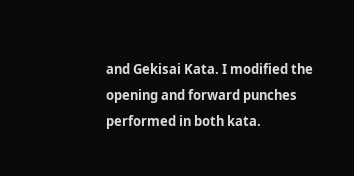and Gekisai Kata. I modified the opening and forward punches performed in both kata.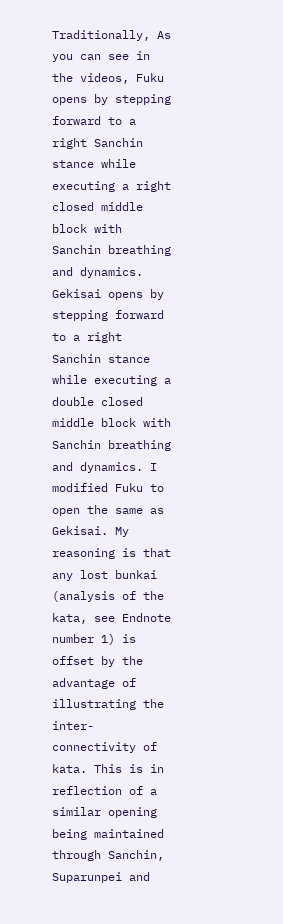Traditionally, As you can see in the videos, Fuku opens by stepping forward to a right Sanchin stance while executing a right closed middle block with Sanchin breathing and dynamics. Gekisai opens by stepping forward to a right Sanchin stance while executing a double closed middle block with Sanchin breathing and dynamics. I modified Fuku to open the same as Gekisai. My reasoning is that any lost bunkai (analysis of the kata, see Endnote number 1) is offset by the advantage of illustrating the inter-connectivity of kata. This is in reflection of a similar opening being maintained through Sanchin, Suparunpei and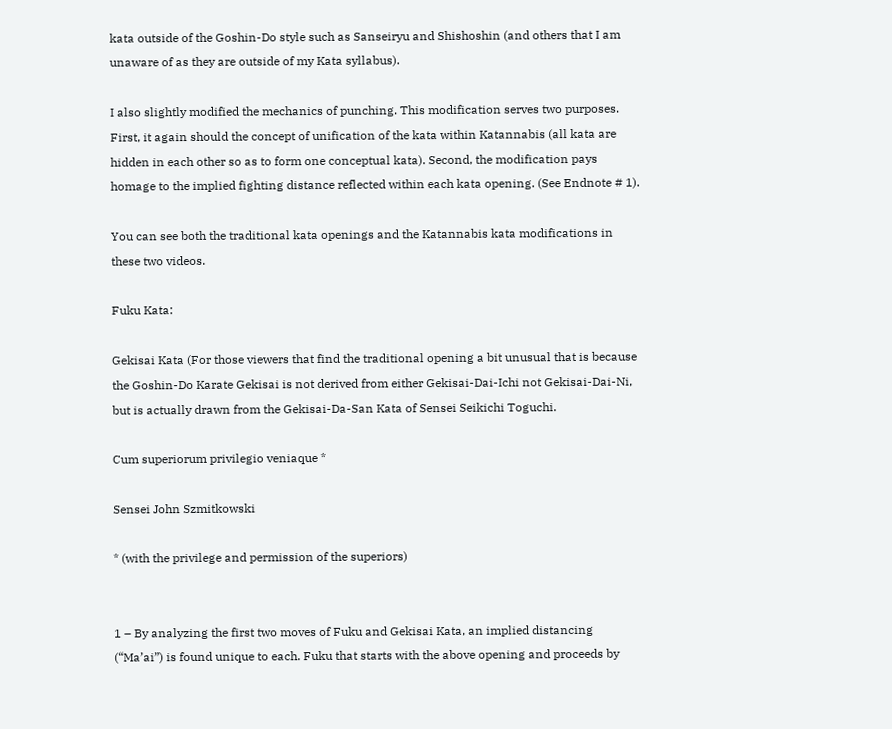kata outside of the Goshin-Do style such as Sanseiryu and Shishoshin (and others that I am unaware of as they are outside of my Kata syllabus).

I also slightly modified the mechanics of punching. This modification serves two purposes. First, it again should the concept of unification of the kata within Katannabis (all kata are hidden in each other so as to form one conceptual kata). Second, the modification pays homage to the implied fighting distance reflected within each kata opening. (See Endnote # 1).

You can see both the traditional kata openings and the Katannabis kata modifications in these two videos.

Fuku Kata:

Gekisai Kata (For those viewers that find the traditional opening a bit unusual that is because the Goshin-Do Karate Gekisai is not derived from either Gekisai-Dai-Ichi not Gekisai-Dai-Ni, but is actually drawn from the Gekisai-Da-San Kata of Sensei Seikichi Toguchi.

Cum superiorum privilegio veniaque *

Sensei John Szmitkowski

* (with the privilege and permission of the superiors)


1 – By analyzing the first two moves of Fuku and Gekisai Kata, an implied distancing (“Ma’ai”) is found unique to each. Fuku that starts with the above opening and proceeds by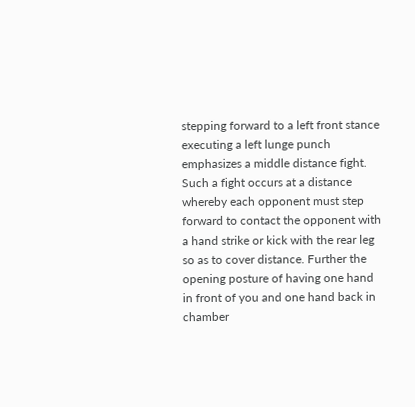stepping forward to a left front stance executing a left lunge punch emphasizes a middle distance fight. Such a fight occurs at a distance whereby each opponent must step forward to contact the opponent with a hand strike or kick with the rear leg so as to cover distance. Further the opening posture of having one hand in front of you and one hand back in chamber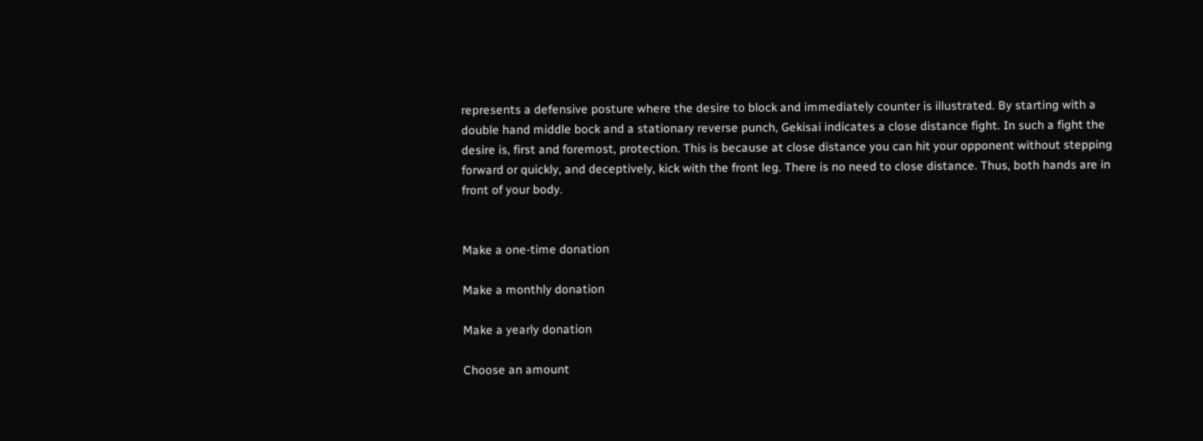represents a defensive posture where the desire to block and immediately counter is illustrated. By starting with a double hand middle bock and a stationary reverse punch, Gekisai indicates a close distance fight. In such a fight the desire is, first and foremost, protection. This is because at close distance you can hit your opponent without stepping forward or quickly, and deceptively, kick with the front leg. There is no need to close distance. Thus, both hands are in front of your body.


Make a one-time donation

Make a monthly donation

Make a yearly donation

Choose an amount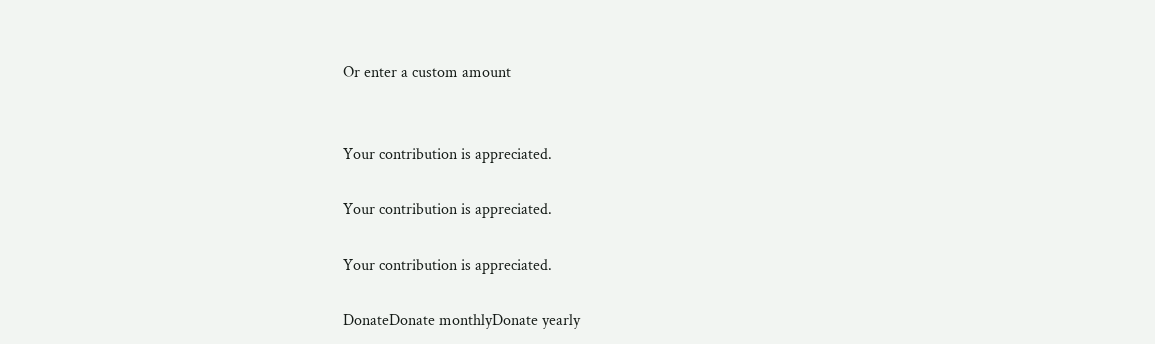Or enter a custom amount


Your contribution is appreciated.

Your contribution is appreciated.

Your contribution is appreciated.

DonateDonate monthlyDonate yearly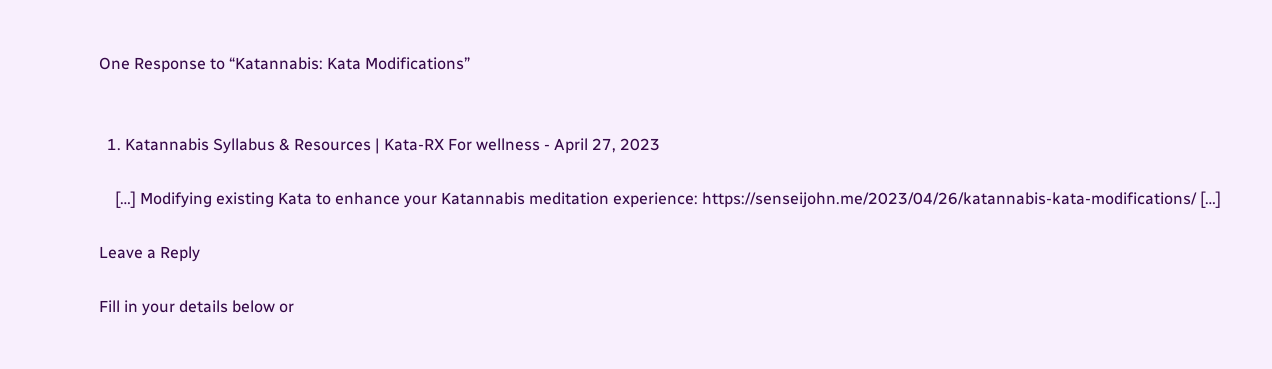One Response to “Katannabis: Kata Modifications”


  1. Katannabis Syllabus & Resources | Kata-RX For wellness - April 27, 2023

    […] Modifying existing Kata to enhance your Katannabis meditation experience: https://senseijohn.me/2023/04/26/katannabis-kata-modifications/ […]

Leave a Reply

Fill in your details below or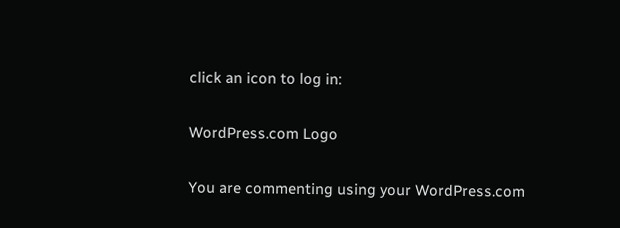click an icon to log in:

WordPress.com Logo

You are commenting using your WordPress.com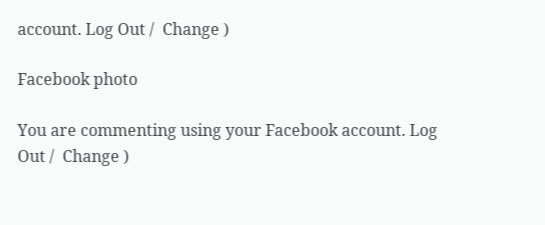account. Log Out /  Change )

Facebook photo

You are commenting using your Facebook account. Log Out /  Change )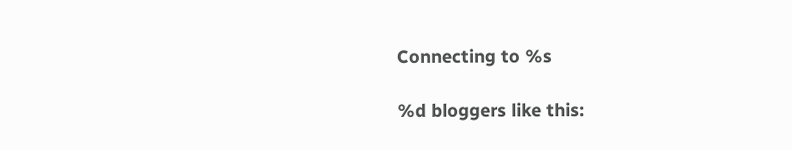Connecting to %s

%d bloggers like this: